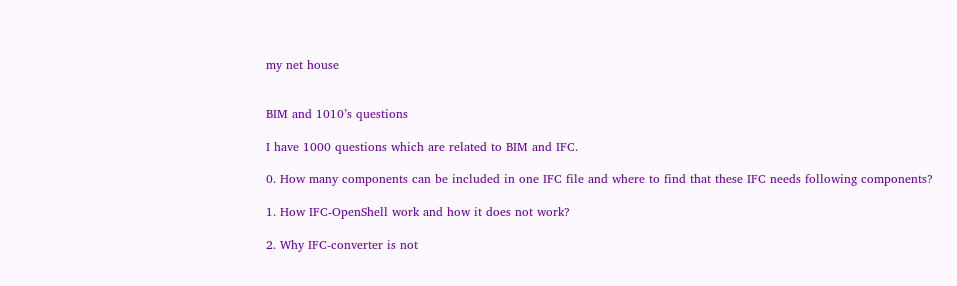my net house


BIM and 1010’s questions

I have 1000 questions which are related to BIM and IFC.

0. How many components can be included in one IFC file and where to find that these IFC needs following components?

1. How IFC-OpenShell work and how it does not work?

2. Why IFC-converter is not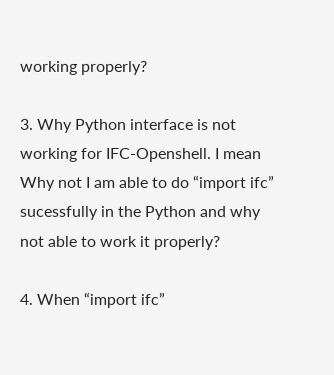working properly?

3. Why Python interface is not working for IFC-Openshell. I mean Why not I am able to do “import ifc” sucessfully in the Python and why not able to work it properly?

4. When “import ifc”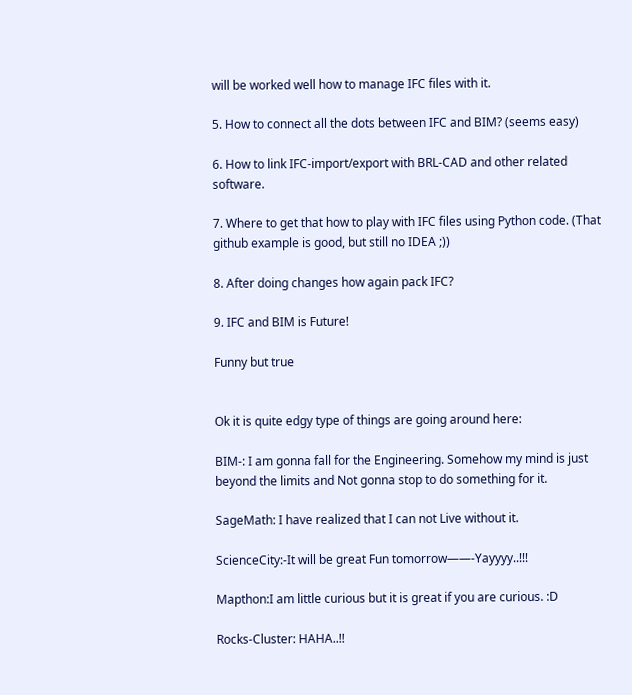will be worked well how to manage IFC files with it.

5. How to connect all the dots between IFC and BIM? (seems easy)

6. How to link IFC-import/export with BRL-CAD and other related software.

7. Where to get that how to play with IFC files using Python code. (That github example is good, but still no IDEA ;))

8. After doing changes how again pack IFC?

9. IFC and BIM is Future!

Funny but true


Ok it is quite edgy type of things are going around here:

BIM-: I am gonna fall for the Engineering. Somehow my mind is just beyond the limits and Not gonna stop to do something for it.

SageMath: I have realized that I can not Live without it.

ScienceCity:-It will be great Fun tomorrow——-Yayyyy..!!!

Mapthon:I am little curious but it is great if you are curious. :D

Rocks-Cluster: HAHA..!!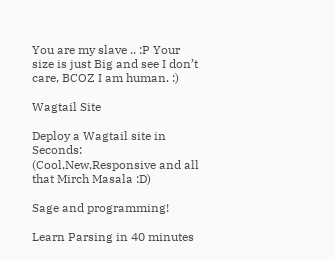You are my slave .. :P Your size is just Big and see I don’t care, BCOZ I am human. :)

Wagtail Site

Deploy a Wagtail site in Seconds: (Cool,New,Responsive and all that Mirch Masala :D)

Sage and programming!

Learn Parsing in 40 minutes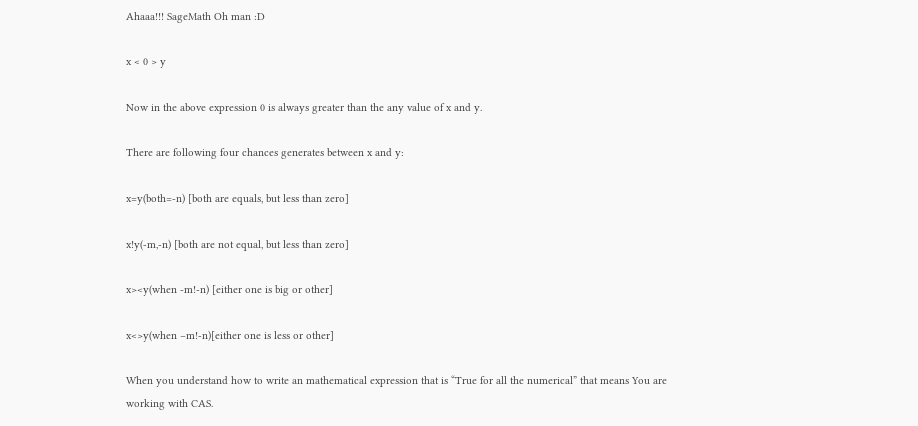Ahaaa!!! SageMath Oh man :D

x < 0 > y

Now in the above expression 0 is always greater than the any value of x and y.

There are following four chances generates between x and y:

x=y(both=-n) [both are equals, but less than zero]

x!y(-m,-n) [both are not equal, but less than zero]

x><y(when -m!-n) [either one is big or other]

x<>y(when –m!-n)[either one is less or other]

When you understand how to write an mathematical expression that is “True for all the numerical” that means You are working with CAS.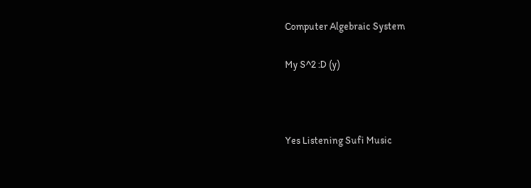Computer Algebraic System

My S^2 :D (y)



Yes Listening Sufi Music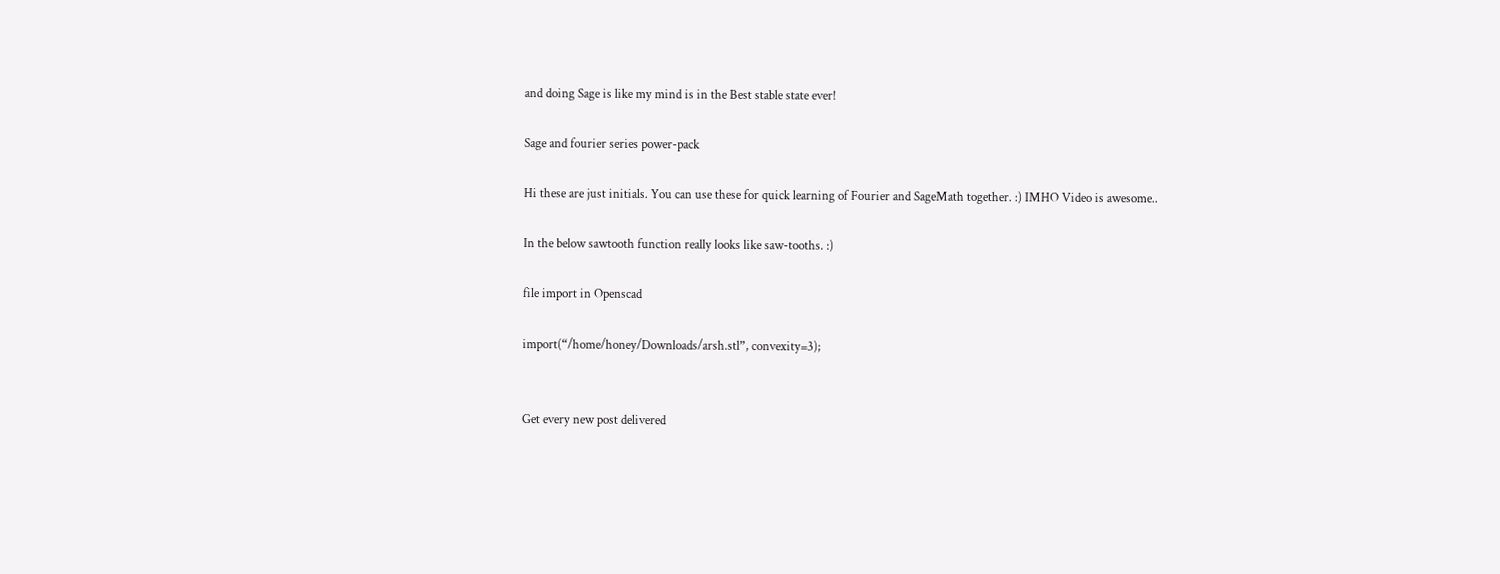and doing Sage is like my mind is in the Best stable state ever!

Sage and fourier series power-pack

Hi these are just initials. You can use these for quick learning of Fourier and SageMath together. :) IMHO Video is awesome..

In the below sawtooth function really looks like saw-tooths. :)

file import in Openscad

import(“/home/honey/Downloads/arsh.stl”, convexity=3);


Get every new post delivered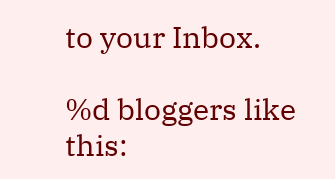to your Inbox.

%d bloggers like this: